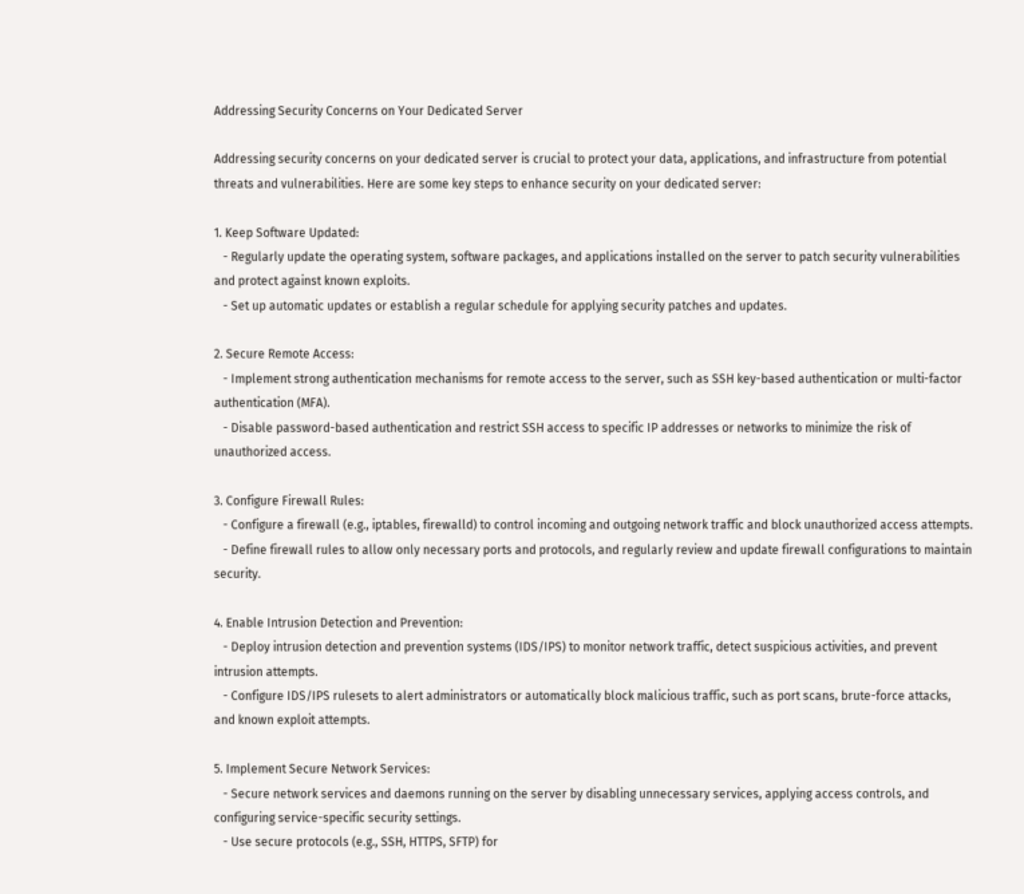Addressing Security Concerns on Your Dedicated Server

Addressing security concerns on your dedicated server is crucial to protect your data, applications, and infrastructure from potential threats and vulnerabilities. Here are some key steps to enhance security on your dedicated server:

1. Keep Software Updated:
   - Regularly update the operating system, software packages, and applications installed on the server to patch security vulnerabilities and protect against known exploits.
   - Set up automatic updates or establish a regular schedule for applying security patches and updates.

2. Secure Remote Access:
   - Implement strong authentication mechanisms for remote access to the server, such as SSH key-based authentication or multi-factor authentication (MFA).
   - Disable password-based authentication and restrict SSH access to specific IP addresses or networks to minimize the risk of unauthorized access.

3. Configure Firewall Rules:
   - Configure a firewall (e.g., iptables, firewalld) to control incoming and outgoing network traffic and block unauthorized access attempts.
   - Define firewall rules to allow only necessary ports and protocols, and regularly review and update firewall configurations to maintain security.

4. Enable Intrusion Detection and Prevention:
   - Deploy intrusion detection and prevention systems (IDS/IPS) to monitor network traffic, detect suspicious activities, and prevent intrusion attempts.
   - Configure IDS/IPS rulesets to alert administrators or automatically block malicious traffic, such as port scans, brute-force attacks, and known exploit attempts.

5. Implement Secure Network Services:
   - Secure network services and daemons running on the server by disabling unnecessary services, applying access controls, and configuring service-specific security settings.
   - Use secure protocols (e.g., SSH, HTTPS, SFTP) for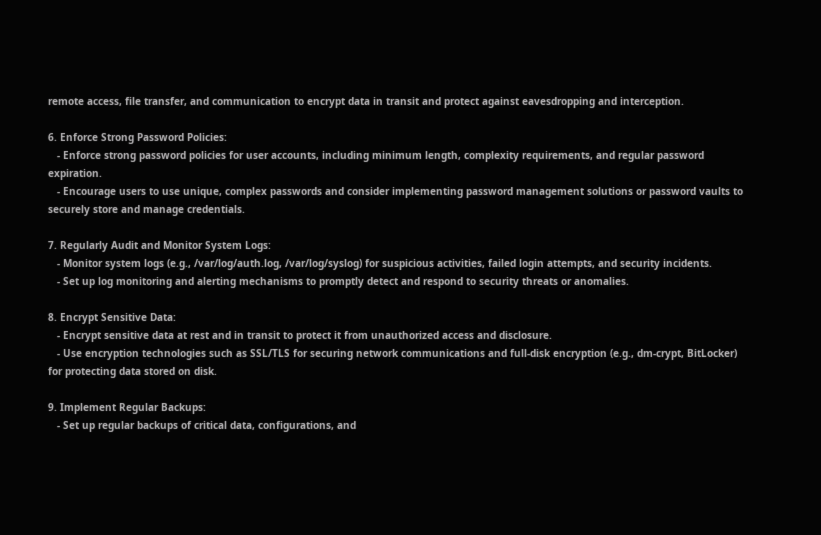remote access, file transfer, and communication to encrypt data in transit and protect against eavesdropping and interception.

6. Enforce Strong Password Policies:
   - Enforce strong password policies for user accounts, including minimum length, complexity requirements, and regular password expiration.
   - Encourage users to use unique, complex passwords and consider implementing password management solutions or password vaults to securely store and manage credentials.

7. Regularly Audit and Monitor System Logs:
   - Monitor system logs (e.g., /var/log/auth.log, /var/log/syslog) for suspicious activities, failed login attempts, and security incidents.
   - Set up log monitoring and alerting mechanisms to promptly detect and respond to security threats or anomalies.

8. Encrypt Sensitive Data:
   - Encrypt sensitive data at rest and in transit to protect it from unauthorized access and disclosure.
   - Use encryption technologies such as SSL/TLS for securing network communications and full-disk encryption (e.g., dm-crypt, BitLocker) for protecting data stored on disk.

9. Implement Regular Backups:
   - Set up regular backups of critical data, configurations, and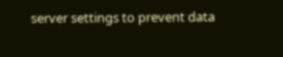server settings to prevent data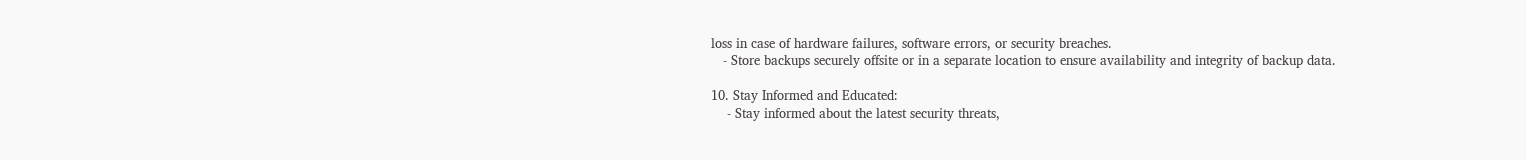loss in case of hardware failures, software errors, or security breaches.
   - Store backups securely offsite or in a separate location to ensure availability and integrity of backup data.

10. Stay Informed and Educated:
    - Stay informed about the latest security threats,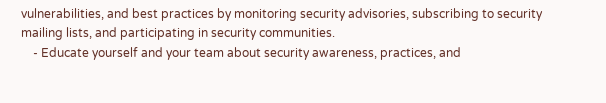vulnerabilities, and best practices by monitoring security advisories, subscribing to security mailing lists, and participating in security communities.
    - Educate yourself and your team about security awareness, practices, and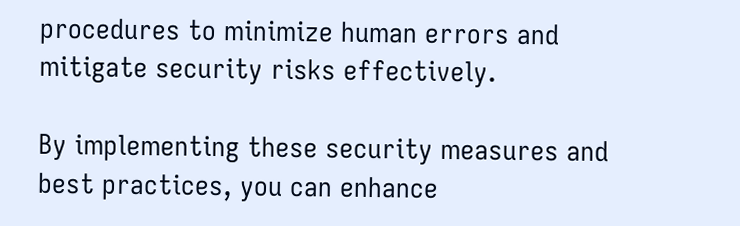procedures to minimize human errors and mitigate security risks effectively.

By implementing these security measures and best practices, you can enhance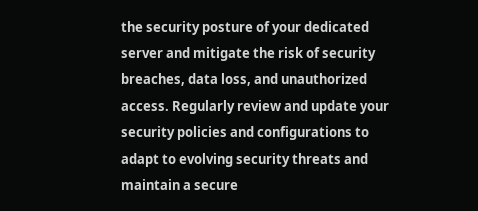the security posture of your dedicated server and mitigate the risk of security breaches, data loss, and unauthorized access. Regularly review and update your security policies and configurations to adapt to evolving security threats and maintain a secure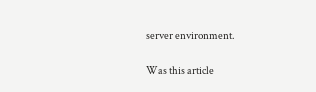server environment.

Was this article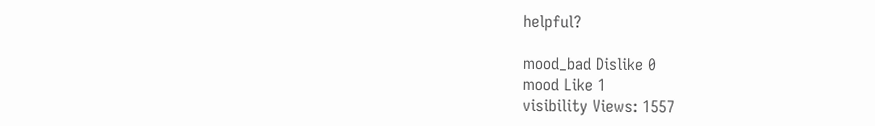helpful?

mood_bad Dislike 0
mood Like 1
visibility Views: 1557